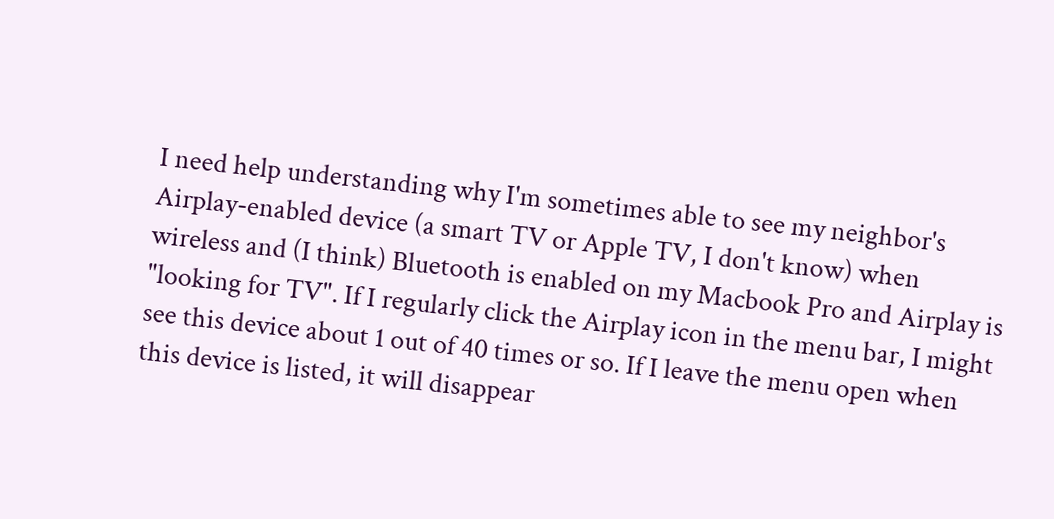I need help understanding why I'm sometimes able to see my neighbor's Airplay-enabled device (a smart TV or Apple TV, I don't know) when wireless and (I think) Bluetooth is enabled on my Macbook Pro and Airplay is "looking for TV". If I regularly click the Airplay icon in the menu bar, I might see this device about 1 out of 40 times or so. If I leave the menu open when this device is listed, it will disappear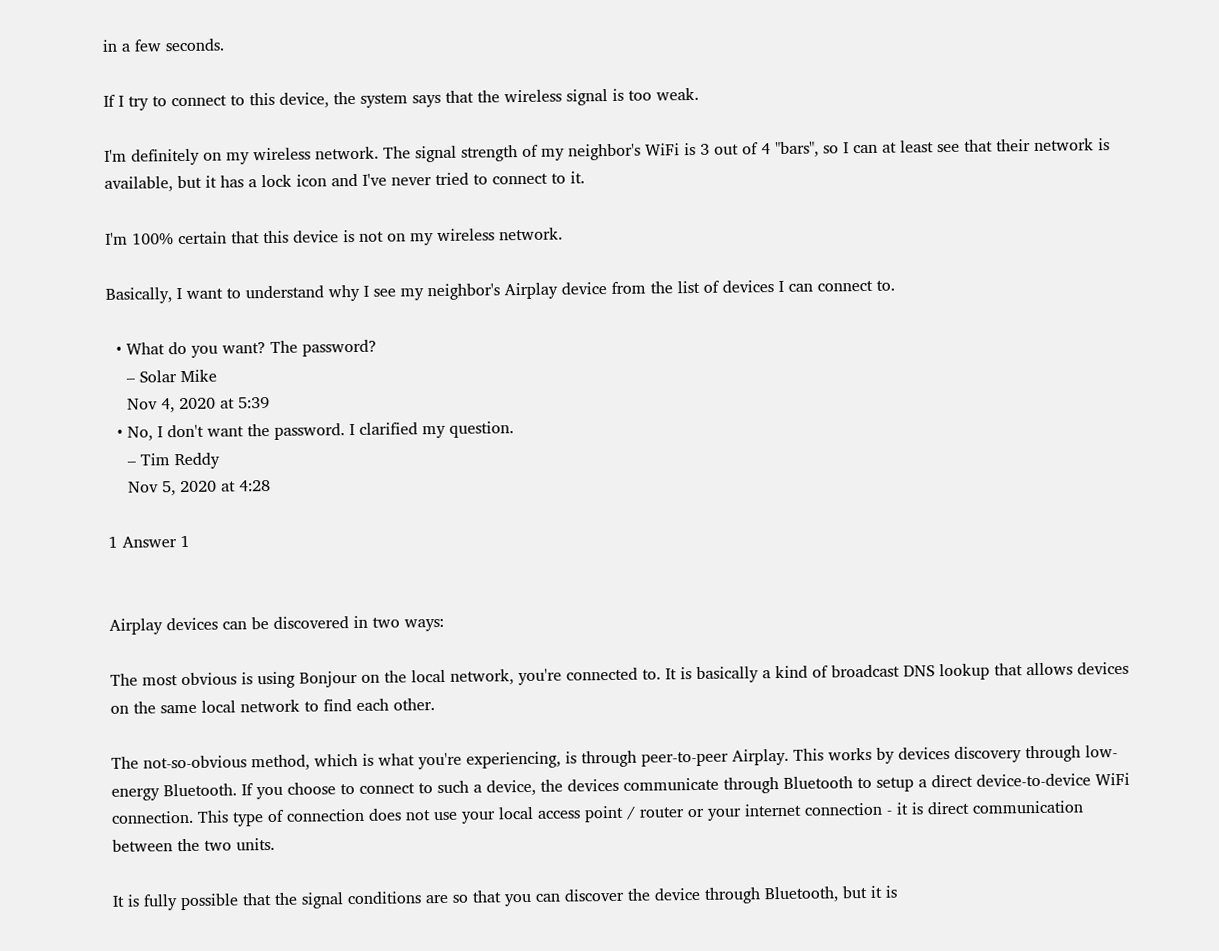in a few seconds.

If I try to connect to this device, the system says that the wireless signal is too weak.

I'm definitely on my wireless network. The signal strength of my neighbor's WiFi is 3 out of 4 "bars", so I can at least see that their network is available, but it has a lock icon and I've never tried to connect to it.

I'm 100% certain that this device is not on my wireless network.

Basically, I want to understand why I see my neighbor's Airplay device from the list of devices I can connect to.

  • What do you want? The password?
    – Solar Mike
    Nov 4, 2020 at 5:39
  • No, I don't want the password. I clarified my question.
    – Tim Reddy
    Nov 5, 2020 at 4:28

1 Answer 1


Airplay devices can be discovered in two ways:

The most obvious is using Bonjour on the local network, you're connected to. It is basically a kind of broadcast DNS lookup that allows devices on the same local network to find each other.

The not-so-obvious method, which is what you're experiencing, is through peer-to-peer Airplay. This works by devices discovery through low-energy Bluetooth. If you choose to connect to such a device, the devices communicate through Bluetooth to setup a direct device-to-device WiFi connection. This type of connection does not use your local access point / router or your internet connection - it is direct communication between the two units.

It is fully possible that the signal conditions are so that you can discover the device through Bluetooth, but it is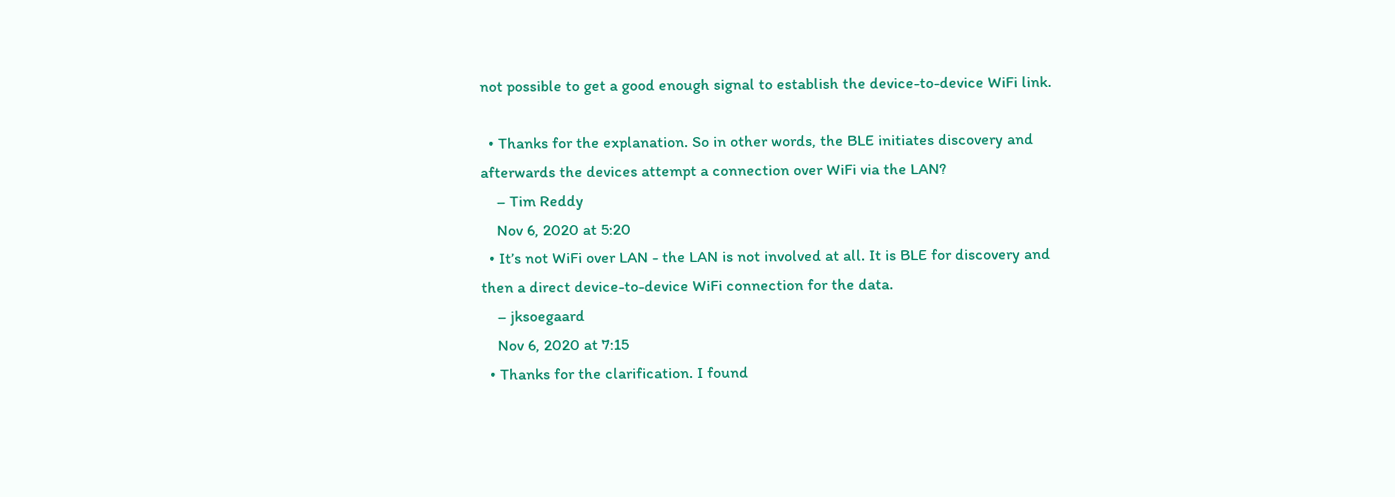not possible to get a good enough signal to establish the device-to-device WiFi link.

  • Thanks for the explanation. So in other words, the BLE initiates discovery and afterwards the devices attempt a connection over WiFi via the LAN?
    – Tim Reddy
    Nov 6, 2020 at 5:20
  • It’s not WiFi over LAN - the LAN is not involved at all. It is BLE for discovery and then a direct device-to-device WiFi connection for the data.
    – jksoegaard
    Nov 6, 2020 at 7:15
  • Thanks for the clarification. I found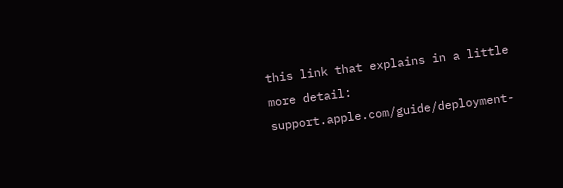this link that explains in a little more detail: support.apple.com/guide/deployment-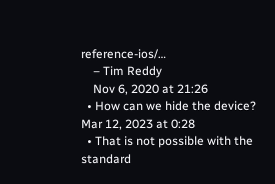reference-ios/…
    – Tim Reddy
    Nov 6, 2020 at 21:26
  • How can we hide the device? Mar 12, 2023 at 0:28
  • That is not possible with the standard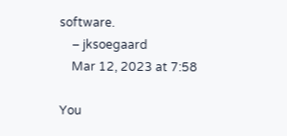software.
    – jksoegaard
    Mar 12, 2023 at 7:58

You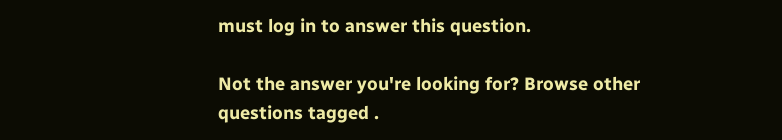must log in to answer this question.

Not the answer you're looking for? Browse other questions tagged .